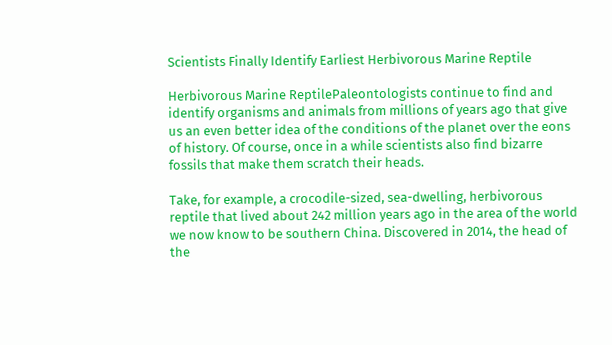Scientists Finally Identify Earliest Herbivorous Marine Reptile

Herbivorous Marine ReptilePaleontologists continue to find and identify organisms and animals from millions of years ago that give us an even better idea of the conditions of the planet over the eons of history. Of course, once in a while scientists also find bizarre fossils that make them scratch their heads.

Take, for example, a crocodile-sized, sea-dwelling, herbivorous reptile that lived about 242 million years ago in the area of the world we now know to be southern China. Discovered in 2014, the head of the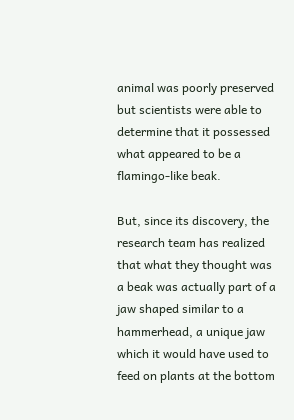animal was poorly preserved but scientists were able to determine that it possessed what appeared to be a flamingo-like beak.

But, since its discovery, the research team has realized that what they thought was a beak was actually part of a jaw shaped similar to a hammerhead, a unique jaw which it would have used to feed on plants at the bottom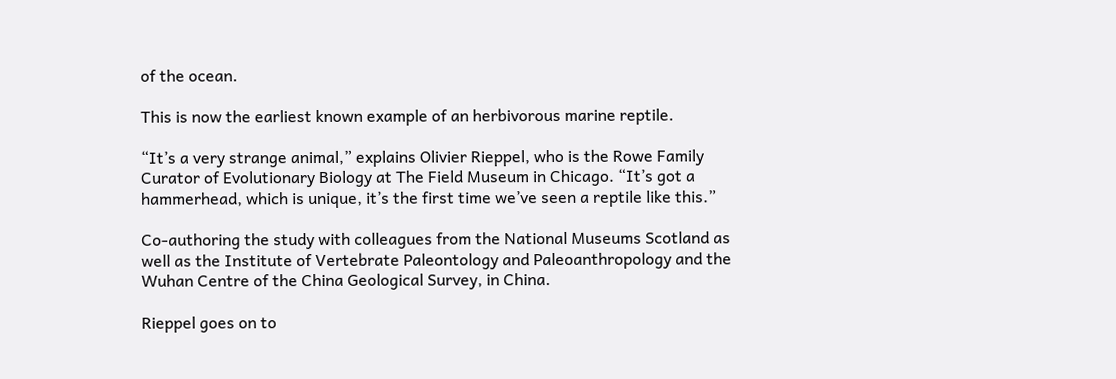of the ocean.

This is now the earliest known example of an herbivorous marine reptile.

“It’s a very strange animal,” explains Olivier Rieppel, who is the Rowe Family Curator of Evolutionary Biology at The Field Museum in Chicago. “It’s got a hammerhead, which is unique, it’s the first time we’ve seen a reptile like this.”

Co-authoring the study with colleagues from the National Museums Scotland as well as the Institute of Vertebrate Paleontology and Paleoanthropology and the Wuhan Centre of the China Geological Survey, in China.

Rieppel goes on to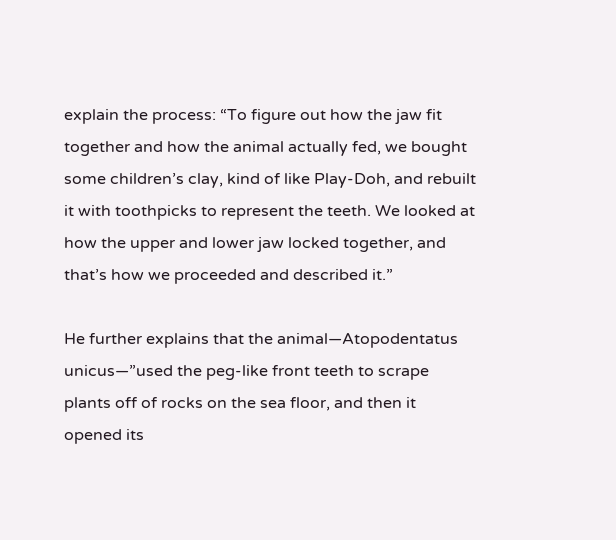explain the process: “To figure out how the jaw fit together and how the animal actually fed, we bought some children’s clay, kind of like Play-Doh, and rebuilt it with toothpicks to represent the teeth. We looked at how the upper and lower jaw locked together, and that’s how we proceeded and described it.”

He further explains that the animal—Atopodentatus unicus—”used the peg-like front teeth to scrape plants off of rocks on the sea floor, and then it opened its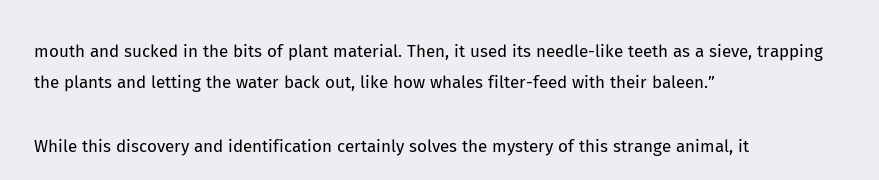mouth and sucked in the bits of plant material. Then, it used its needle-like teeth as a sieve, trapping the plants and letting the water back out, like how whales filter-feed with their baleen.”

While this discovery and identification certainly solves the mystery of this strange animal, it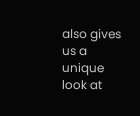also gives us a unique look at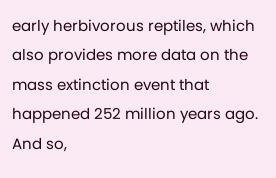early herbivorous reptiles, which also provides more data on the mass extinction event that happened 252 million years ago. And so,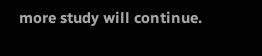more study will continue.